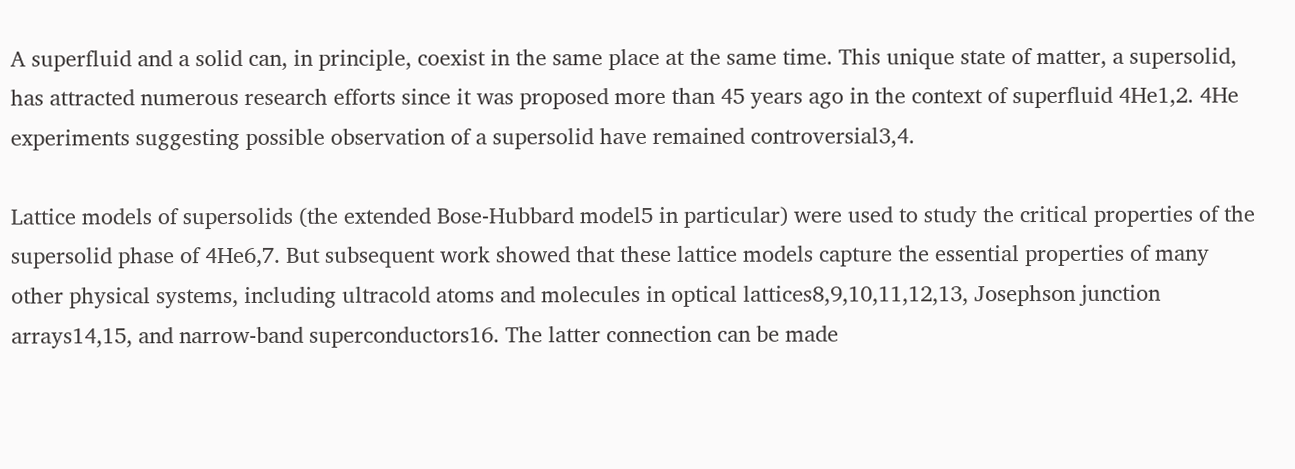A superfluid and a solid can, in principle, coexist in the same place at the same time. This unique state of matter, a supersolid, has attracted numerous research efforts since it was proposed more than 45 years ago in the context of superfluid 4He1,2. 4He experiments suggesting possible observation of a supersolid have remained controversial3,4.

Lattice models of supersolids (the extended Bose-Hubbard model5 in particular) were used to study the critical properties of the supersolid phase of 4He6,7. But subsequent work showed that these lattice models capture the essential properties of many other physical systems, including ultracold atoms and molecules in optical lattices8,9,10,11,12,13, Josephson junction arrays14,15, and narrow-band superconductors16. The latter connection can be made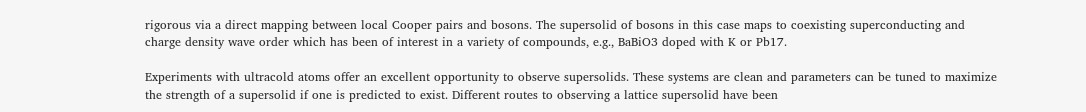rigorous via a direct mapping between local Cooper pairs and bosons. The supersolid of bosons in this case maps to coexisting superconducting and charge density wave order which has been of interest in a variety of compounds, e.g., BaBiO3 doped with K or Pb17.

Experiments with ultracold atoms offer an excellent opportunity to observe supersolids. These systems are clean and parameters can be tuned to maximize the strength of a supersolid if one is predicted to exist. Different routes to observing a lattice supersolid have been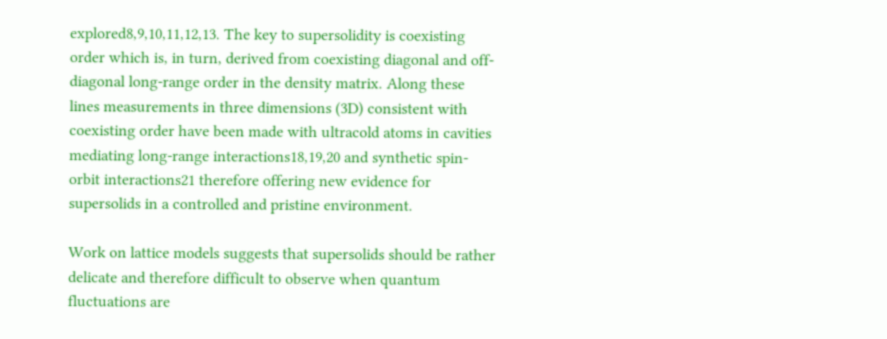explored8,9,10,11,12,13. The key to supersolidity is coexisting order which is, in turn, derived from coexisting diagonal and off-diagonal long-range order in the density matrix. Along these lines measurements in three dimensions (3D) consistent with coexisting order have been made with ultracold atoms in cavities mediating long-range interactions18,19,20 and synthetic spin-orbit interactions21 therefore offering new evidence for supersolids in a controlled and pristine environment.

Work on lattice models suggests that supersolids should be rather delicate and therefore difficult to observe when quantum fluctuations are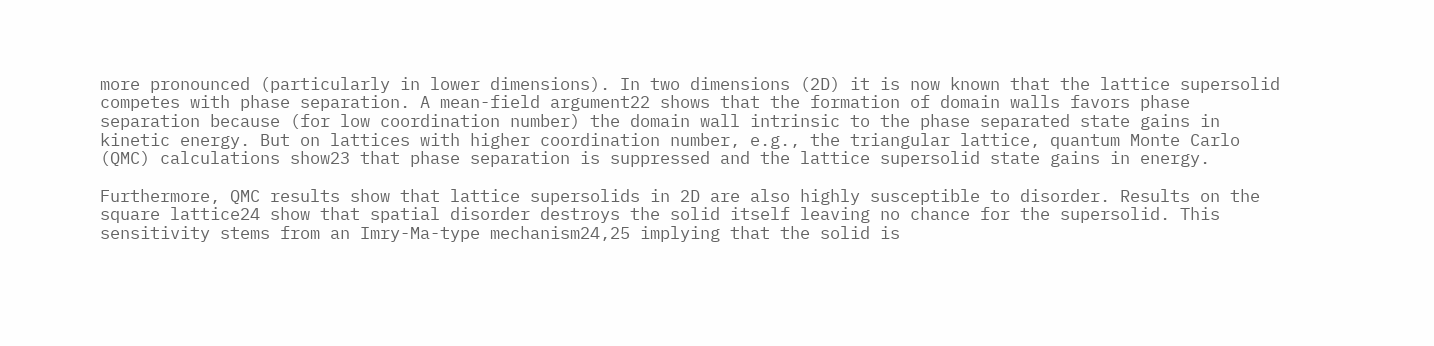more pronounced (particularly in lower dimensions). In two dimensions (2D) it is now known that the lattice supersolid competes with phase separation. A mean-field argument22 shows that the formation of domain walls favors phase separation because (for low coordination number) the domain wall intrinsic to the phase separated state gains in kinetic energy. But on lattices with higher coordination number, e.g., the triangular lattice, quantum Monte Carlo (QMC) calculations show23 that phase separation is suppressed and the lattice supersolid state gains in energy.

Furthermore, QMC results show that lattice supersolids in 2D are also highly susceptible to disorder. Results on the square lattice24 show that spatial disorder destroys the solid itself leaving no chance for the supersolid. This sensitivity stems from an Imry-Ma-type mechanism24,25 implying that the solid is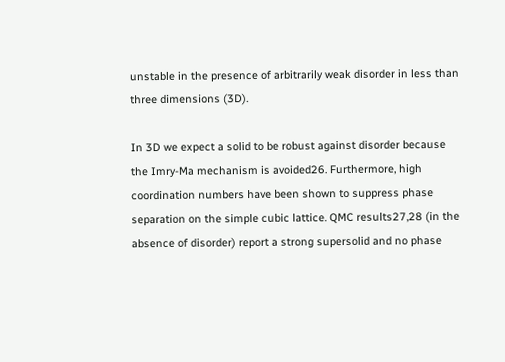unstable in the presence of arbitrarily weak disorder in less than three dimensions (3D).

In 3D we expect a solid to be robust against disorder because the Imry-Ma mechanism is avoided26. Furthermore, high coordination numbers have been shown to suppress phase separation on the simple cubic lattice. QMC results27,28 (in the absence of disorder) report a strong supersolid and no phase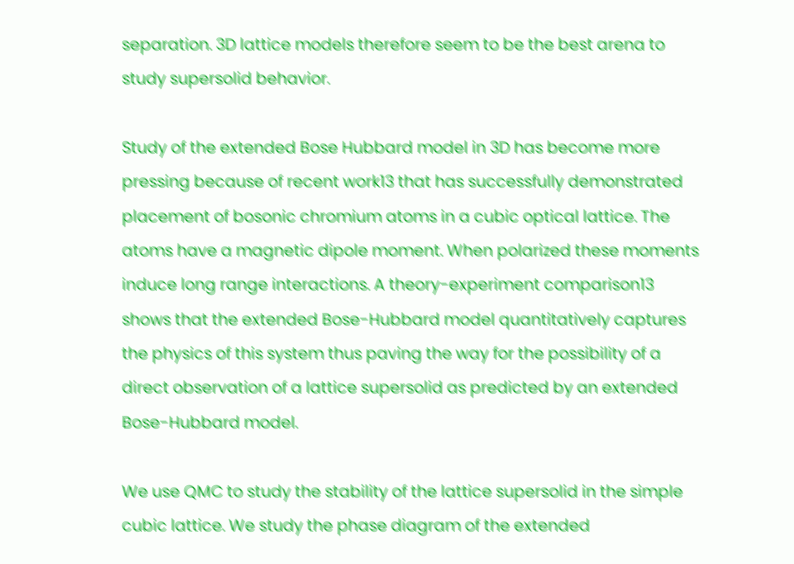separation. 3D lattice models therefore seem to be the best arena to study supersolid behavior.

Study of the extended Bose Hubbard model in 3D has become more pressing because of recent work13 that has successfully demonstrated placement of bosonic chromium atoms in a cubic optical lattice. The atoms have a magnetic dipole moment. When polarized these moments induce long range interactions. A theory-experiment comparison13 shows that the extended Bose-Hubbard model quantitatively captures the physics of this system thus paving the way for the possibility of a direct observation of a lattice supersolid as predicted by an extended Bose-Hubbard model.

We use QMC to study the stability of the lattice supersolid in the simple cubic lattice. We study the phase diagram of the extended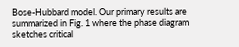Bose-Hubbard model. Our primary results are summarized in Fig. 1 where the phase diagram sketches critical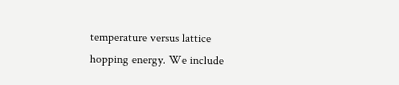temperature versus lattice hopping energy. We include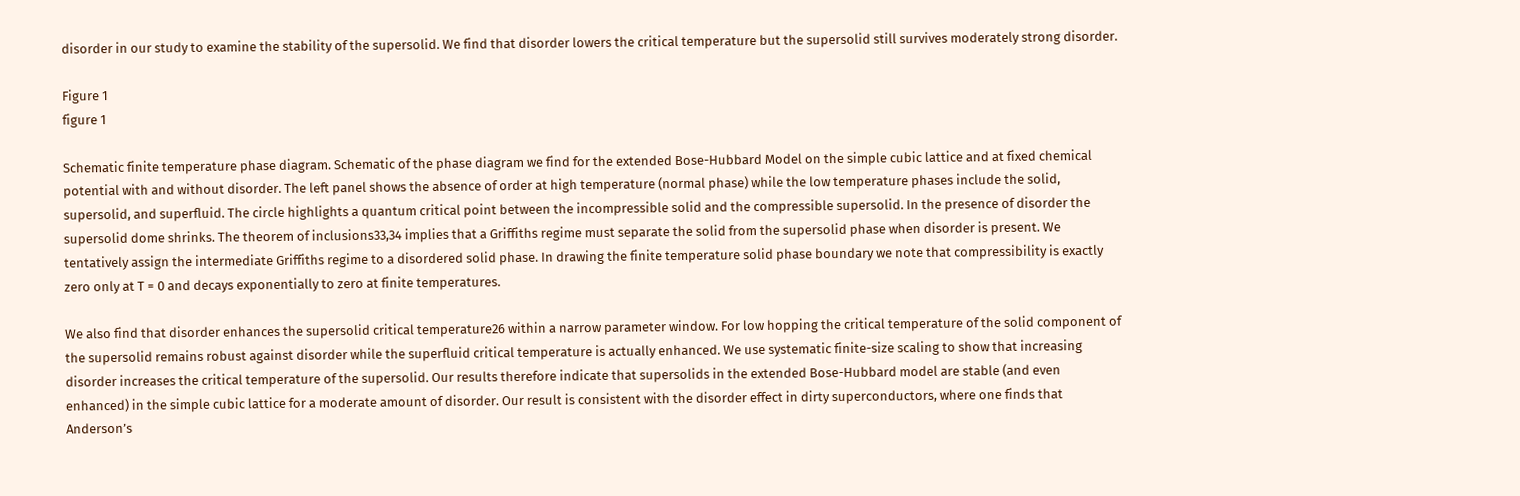disorder in our study to examine the stability of the supersolid. We find that disorder lowers the critical temperature but the supersolid still survives moderately strong disorder.

Figure 1
figure 1

Schematic finite temperature phase diagram. Schematic of the phase diagram we find for the extended Bose-Hubbard Model on the simple cubic lattice and at fixed chemical potential with and without disorder. The left panel shows the absence of order at high temperature (normal phase) while the low temperature phases include the solid, supersolid, and superfluid. The circle highlights a quantum critical point between the incompressible solid and the compressible supersolid. In the presence of disorder the supersolid dome shrinks. The theorem of inclusions33,34 implies that a Griffiths regime must separate the solid from the supersolid phase when disorder is present. We tentatively assign the intermediate Griffiths regime to a disordered solid phase. In drawing the finite temperature solid phase boundary we note that compressibility is exactly zero only at T = 0 and decays exponentially to zero at finite temperatures.

We also find that disorder enhances the supersolid critical temperature26 within a narrow parameter window. For low hopping the critical temperature of the solid component of the supersolid remains robust against disorder while the superfluid critical temperature is actually enhanced. We use systematic finite-size scaling to show that increasing disorder increases the critical temperature of the supersolid. Our results therefore indicate that supersolids in the extended Bose-Hubbard model are stable (and even enhanced) in the simple cubic lattice for a moderate amount of disorder. Our result is consistent with the disorder effect in dirty superconductors, where one finds that Anderson’s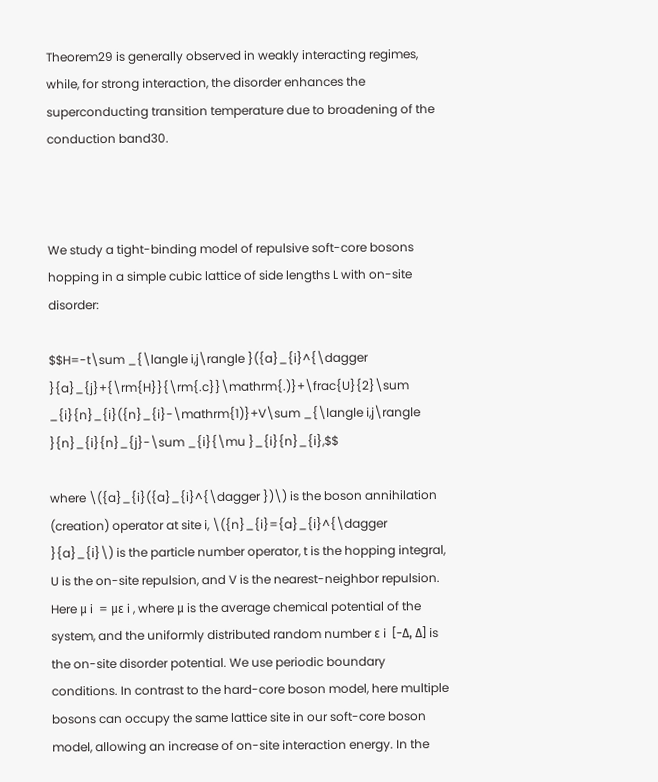Theorem29 is generally observed in weakly interacting regimes, while, for strong interaction, the disorder enhances the superconducting transition temperature due to broadening of the conduction band30.



We study a tight-binding model of repulsive soft-core bosons hopping in a simple cubic lattice of side lengths L with on-site disorder:

$$H=-t\sum _{\langle i,j\rangle }({a}_{i}^{\dagger }{a}_{j}+{\rm{H}}{\rm{.c}}\mathrm{.)}+\frac{U}{2}\sum _{i}{n}_{i}({n}_{i}-\mathrm{1)}+V\sum _{\langle i,j\rangle }{n}_{i}{n}_{j}-\sum _{i}{\mu }_{i}{n}_{i},$$

where \({a}_{i}({a}_{i}^{\dagger })\) is the boson annihilation (creation) operator at site i, \({n}_{i}={a}_{i}^{\dagger }{a}_{i}\) is the particle number operator, t is the hopping integral, U is the on-site repulsion, and V is the nearest-neighbor repulsion. Here μ i  = με i , where μ is the average chemical potential of the system, and the uniformly distributed random number ε i  [−Δ, Δ] is the on-site disorder potential. We use periodic boundary conditions. In contrast to the hard-core boson model, here multiple bosons can occupy the same lattice site in our soft-core boson model, allowing an increase of on-site interaction energy. In the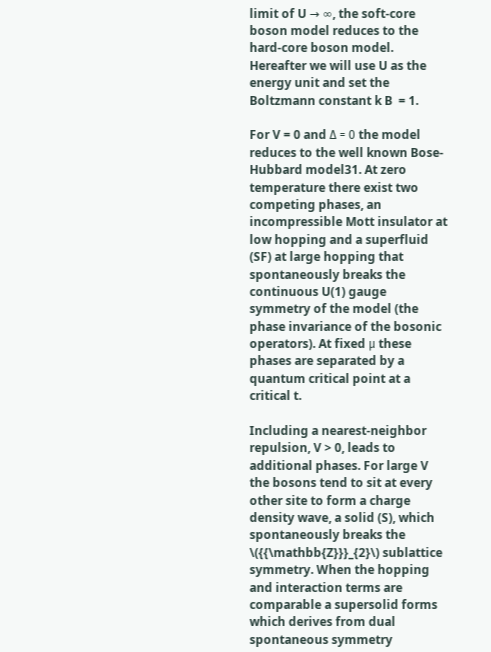limit of U → ∞, the soft-core boson model reduces to the hard-core boson model. Hereafter we will use U as the energy unit and set the Boltzmann constant k B  = 1.

For V = 0 and Δ = 0 the model reduces to the well known Bose-Hubbard model31. At zero temperature there exist two competing phases, an incompressible Mott insulator at low hopping and a superfluid (SF) at large hopping that spontaneously breaks the continuous U(1) gauge symmetry of the model (the phase invariance of the bosonic operators). At fixed μ these phases are separated by a quantum critical point at a critical t.

Including a nearest-neighbor repulsion, V > 0, leads to additional phases. For large V the bosons tend to sit at every other site to form a charge density wave, a solid (S), which spontaneously breaks the \({{\mathbb{Z}}}_{2}\) sublattice symmetry. When the hopping and interaction terms are comparable a supersolid forms which derives from dual spontaneous symmetry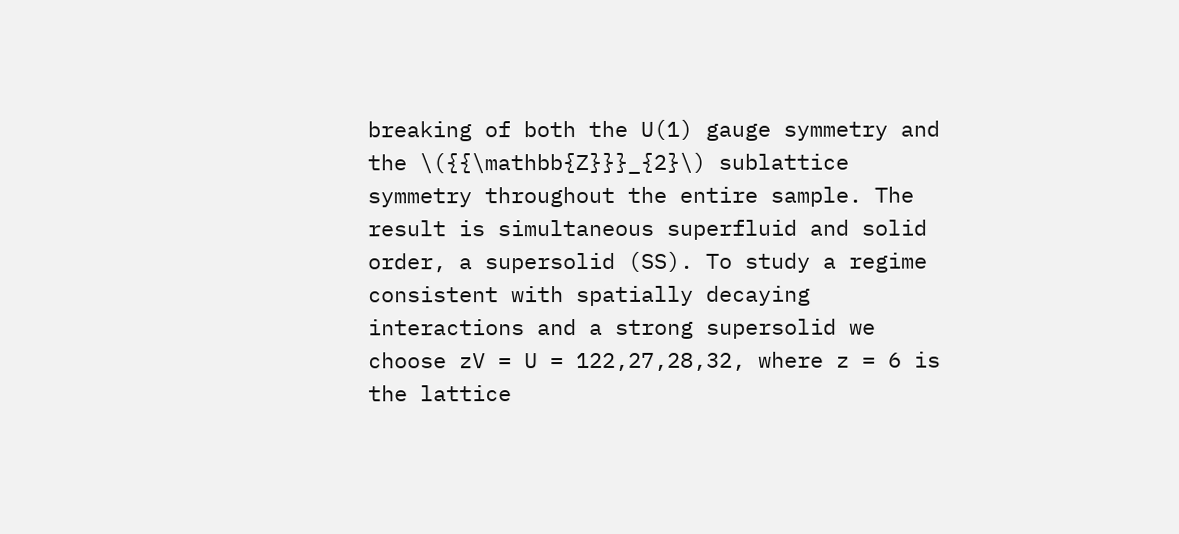breaking of both the U(1) gauge symmetry and the \({{\mathbb{Z}}}_{2}\) sublattice symmetry throughout the entire sample. The result is simultaneous superfluid and solid order, a supersolid (SS). To study a regime consistent with spatially decaying interactions and a strong supersolid we choose zV = U = 122,27,28,32, where z = 6 is the lattice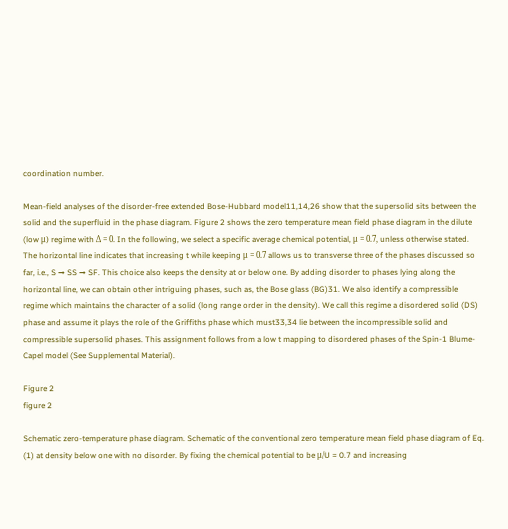coordination number.

Mean-field analyses of the disorder-free extended Bose-Hubbard model11,14,26 show that the supersolid sits between the solid and the superfluid in the phase diagram. Figure 2 shows the zero temperature mean field phase diagram in the dilute (low μ) regime with Δ = 0. In the following, we select a specific average chemical potential, μ = 0.7, unless otherwise stated. The horizontal line indicates that increasing t while keeping μ = 0.7 allows us to transverse three of the phases discussed so far, i.e., S → SS → SF. This choice also keeps the density at or below one. By adding disorder to phases lying along the horizontal line, we can obtain other intriguing phases, such as, the Bose glass (BG)31. We also identify a compressible regime which maintains the character of a solid (long range order in the density). We call this regime a disordered solid (DS) phase and assume it plays the role of the Griffiths phase which must33,34 lie between the incompressible solid and compressible supersolid phases. This assignment follows from a low t mapping to disordered phases of the Spin-1 Blume-Capel model (See Supplemental Material).

Figure 2
figure 2

Schematic zero-temperature phase diagram. Schematic of the conventional zero temperature mean field phase diagram of Eq. (1) at density below one with no disorder. By fixing the chemical potential to be μ/U = 0.7 and increasing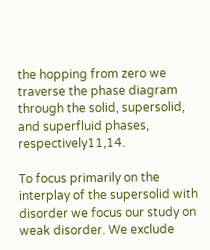the hopping from zero we traverse the phase diagram through the solid, supersolid, and superfluid phases, respectively11,14.

To focus primarily on the interplay of the supersolid with disorder we focus our study on weak disorder. We exclude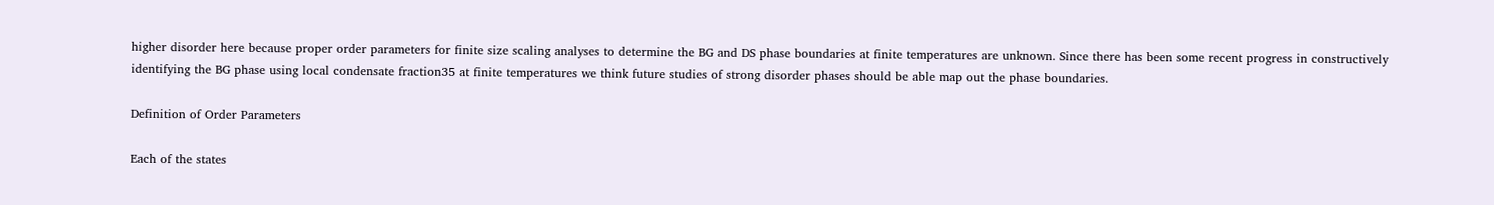higher disorder here because proper order parameters for finite size scaling analyses to determine the BG and DS phase boundaries at finite temperatures are unknown. Since there has been some recent progress in constructively identifying the BG phase using local condensate fraction35 at finite temperatures we think future studies of strong disorder phases should be able map out the phase boundaries.

Definition of Order Parameters

Each of the states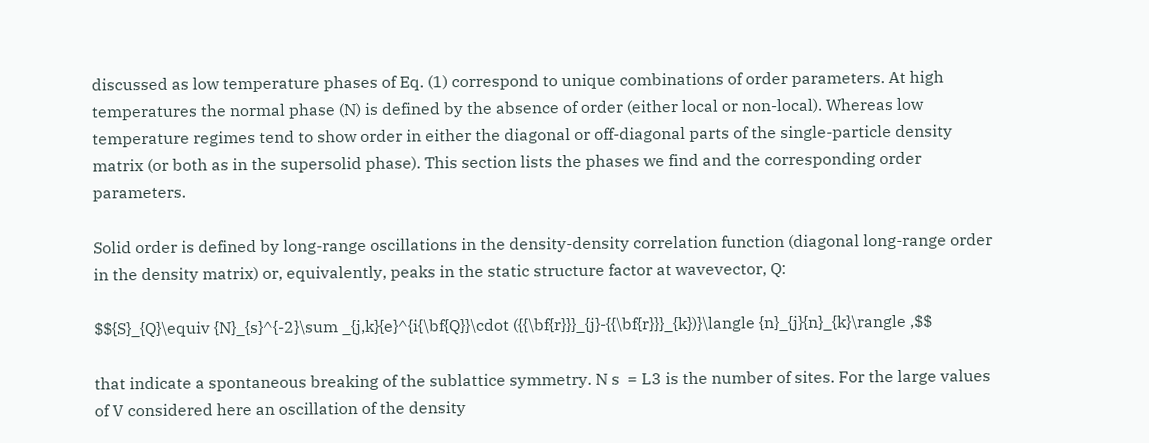discussed as low temperature phases of Eq. (1) correspond to unique combinations of order parameters. At high temperatures the normal phase (N) is defined by the absence of order (either local or non-local). Whereas low temperature regimes tend to show order in either the diagonal or off-diagonal parts of the single-particle density matrix (or both as in the supersolid phase). This section lists the phases we find and the corresponding order parameters.

Solid order is defined by long-range oscillations in the density-density correlation function (diagonal long-range order in the density matrix) or, equivalently, peaks in the static structure factor at wavevector, Q:

$${S}_{Q}\equiv {N}_{s}^{-2}\sum _{j,k}{e}^{i{\bf{Q}}\cdot ({{\bf{r}}}_{j}-{{\bf{r}}}_{k})}\langle {n}_{j}{n}_{k}\rangle ,$$

that indicate a spontaneous breaking of the sublattice symmetry. N s  = L3 is the number of sites. For the large values of V considered here an oscillation of the density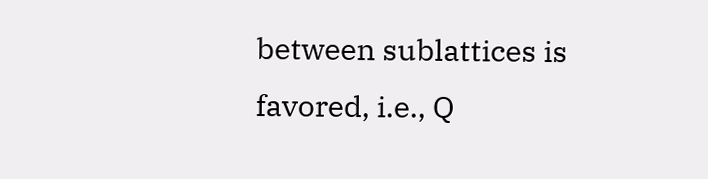between sublattices is favored, i.e., Q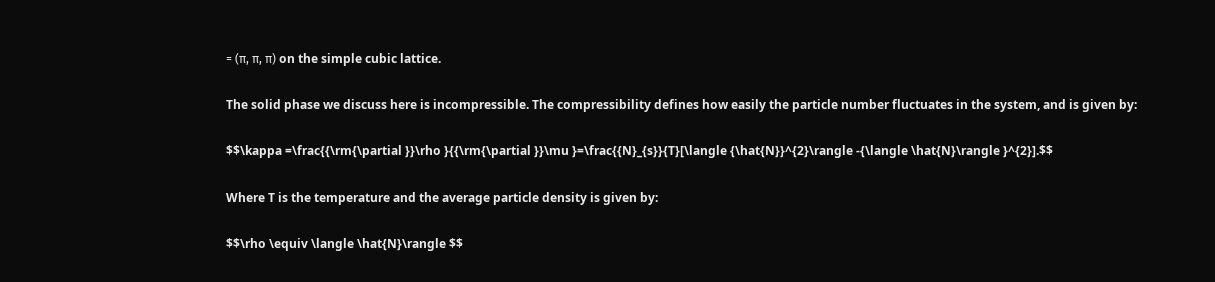= (π, π, π) on the simple cubic lattice.

The solid phase we discuss here is incompressible. The compressibility defines how easily the particle number fluctuates in the system, and is given by:

$$\kappa =\frac{{\rm{\partial }}\rho }{{\rm{\partial }}\mu }=\frac{{N}_{s}}{T}[\langle {\hat{N}}^{2}\rangle -{\langle \hat{N}\rangle }^{2}].$$

Where T is the temperature and the average particle density is given by:

$$\rho \equiv \langle \hat{N}\rangle $$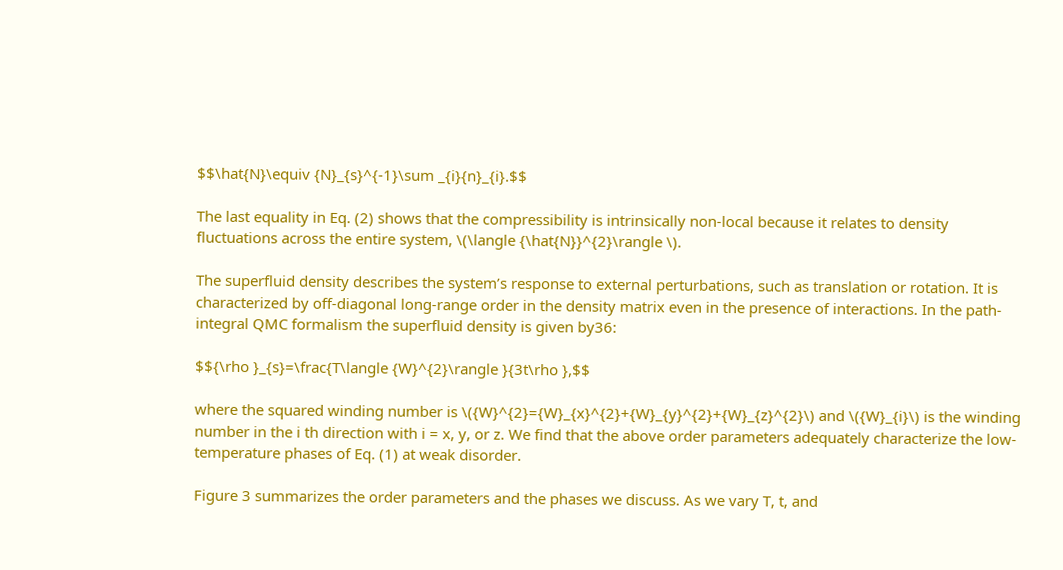$$\hat{N}\equiv {N}_{s}^{-1}\sum _{i}{n}_{i}.$$

The last equality in Eq. (2) shows that the compressibility is intrinsically non-local because it relates to density fluctuations across the entire system, \(\langle {\hat{N}}^{2}\rangle \).

The superfluid density describes the system’s response to external perturbations, such as translation or rotation. It is characterized by off-diagonal long-range order in the density matrix even in the presence of interactions. In the path-integral QMC formalism the superfluid density is given by36:

$${\rho }_{s}=\frac{T\langle {W}^{2}\rangle }{3t\rho },$$

where the squared winding number is \({W}^{2}={W}_{x}^{2}+{W}_{y}^{2}+{W}_{z}^{2}\) and \({W}_{i}\) is the winding number in the i th direction with i = x, y, or z. We find that the above order parameters adequately characterize the low-temperature phases of Eq. (1) at weak disorder.

Figure 3 summarizes the order parameters and the phases we discuss. As we vary T, t, and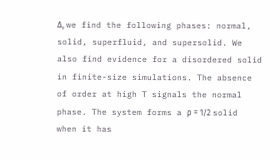Δ, we find the following phases: normal, solid, superfluid, and supersolid. We also find evidence for a disordered solid in finite-size simulations. The absence of order at high T signals the normal phase. The system forms a ρ = 1/2 solid when it has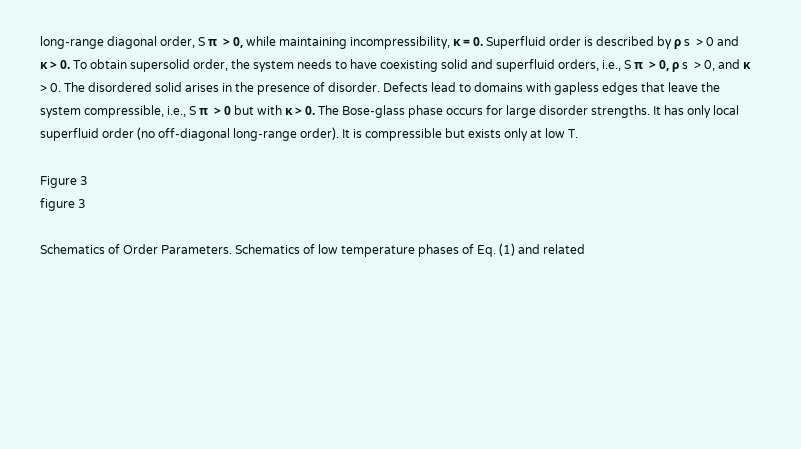long-range diagonal order, S π  > 0, while maintaining incompressibility, κ = 0. Superfluid order is described by ρ s  > 0 and κ > 0. To obtain supersolid order, the system needs to have coexisting solid and superfluid orders, i.e., S π  > 0, ρ s  > 0, and κ > 0. The disordered solid arises in the presence of disorder. Defects lead to domains with gapless edges that leave the system compressible, i.e., S π  > 0 but with κ > 0. The Bose-glass phase occurs for large disorder strengths. It has only local superfluid order (no off-diagonal long-range order). It is compressible but exists only at low T.

Figure 3
figure 3

Schematics of Order Parameters. Schematics of low temperature phases of Eq. (1) and related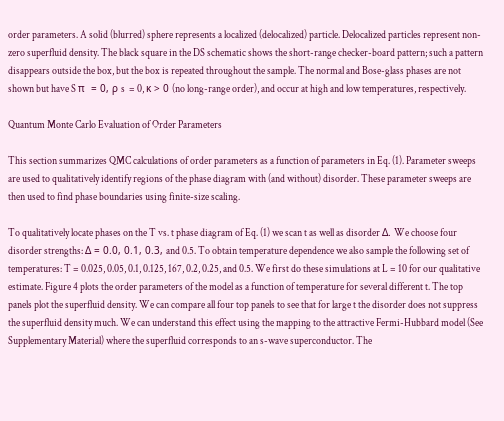order parameters. A solid (blurred) sphere represents a localized (delocalized) particle. Delocalized particles represent non-zero superfluid density. The black square in the DS schematic shows the short-range checker-board pattern; such a pattern disappears outside the box, but the box is repeated throughout the sample. The normal and Bose-glass phases are not shown but have S π  = 0, ρ s  = 0, κ > 0 (no long-range order), and occur at high and low temperatures, respectively.

Quantum Monte Carlo Evaluation of Order Parameters

This section summarizes QMC calculations of order parameters as a function of parameters in Eq. (1). Parameter sweeps are used to qualitatively identify regions of the phase diagram with (and without) disorder. These parameter sweeps are then used to find phase boundaries using finite-size scaling.

To qualitatively locate phases on the T vs. t phase diagram of Eq. (1) we scan t as well as disorder Δ. We choose four disorder strengths: Δ = 0.0, 0.1, 0.3, and 0.5. To obtain temperature dependence we also sample the following set of temperatures: T = 0.025, 0.05, 0.1, 0.125, 167, 0.2, 0.25, and 0.5. We first do these simulations at L = 10 for our qualitative estimate. Figure 4 plots the order parameters of the model as a function of temperature for several different t. The top panels plot the superfluid density. We can compare all four top panels to see that for large t the disorder does not suppress the superfluid density much. We can understand this effect using the mapping to the attractive Fermi-Hubbard model (See Supplementary Material) where the superfluid corresponds to an s-wave superconductor. The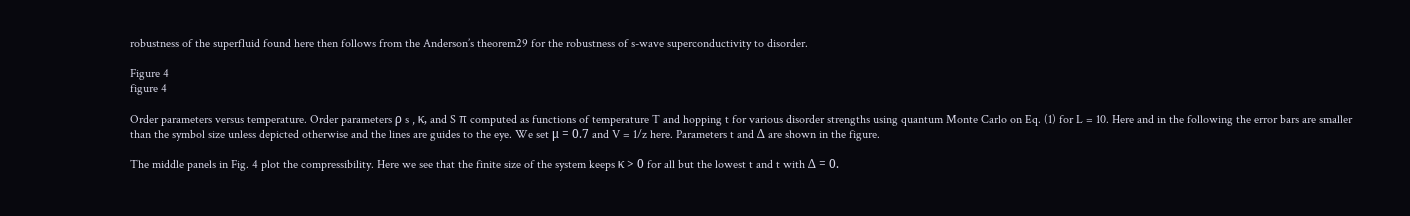robustness of the superfluid found here then follows from the Anderson’s theorem29 for the robustness of s-wave superconductivity to disorder.

Figure 4
figure 4

Order parameters versus temperature. Order parameters ρ s , κ, and S π computed as functions of temperature T and hopping t for various disorder strengths using quantum Monte Carlo on Eq. (1) for L = 10. Here and in the following the error bars are smaller than the symbol size unless depicted otherwise and the lines are guides to the eye. We set μ = 0.7 and V = 1/z here. Parameters t and Δ are shown in the figure.

The middle panels in Fig. 4 plot the compressibility. Here we see that the finite size of the system keeps κ > 0 for all but the lowest t and t with Δ = 0.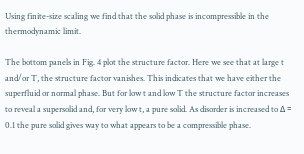Using finite-size scaling we find that the solid phase is incompressible in the thermodynamic limit.

The bottom panels in Fig. 4 plot the structure factor. Here we see that at large t and/or T, the structure factor vanishes. This indicates that we have either the superfluid or normal phase. But for low t and low T the structure factor increases to reveal a supersolid and, for very low t, a pure solid. As disorder is increased to Δ = 0.1 the pure solid gives way to what appears to be a compressible phase.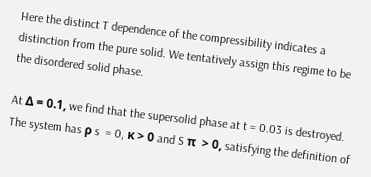Here the distinct T dependence of the compressibility indicates a distinction from the pure solid. We tentatively assign this regime to be the disordered solid phase.

At Δ = 0.1, we find that the supersolid phase at t = 0.03 is destroyed. The system has ρ s  = 0, κ > 0 and S π  > 0, satisfying the definition of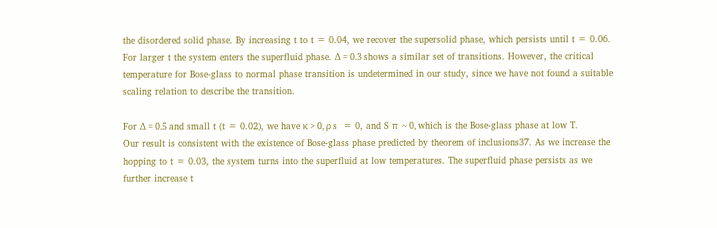the disordered solid phase. By increasing t to t = 0.04, we recover the supersolid phase, which persists until t = 0.06. For larger t the system enters the superfluid phase. Δ = 0.3 shows a similar set of transitions. However, the critical temperature for Bose-glass to normal phase transition is undetermined in our study, since we have not found a suitable scaling relation to describe the transition.

For Δ = 0.5 and small t (t = 0.02), we have κ > 0, ρ s  = 0, and S π  ~ 0, which is the Bose-glass phase at low T. Our result is consistent with the existence of Bose-glass phase predicted by theorem of inclusions37. As we increase the hopping to t = 0.03, the system turns into the superfluid at low temperatures. The superfluid phase persists as we further increase t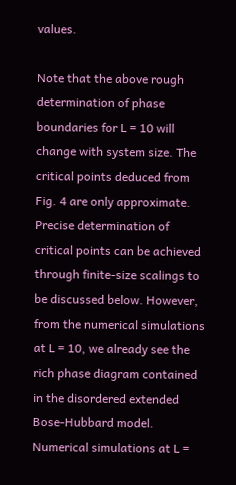values.

Note that the above rough determination of phase boundaries for L = 10 will change with system size. The critical points deduced from Fig. 4 are only approximate. Precise determination of critical points can be achieved through finite-size scalings to be discussed below. However, from the numerical simulations at L = 10, we already see the rich phase diagram contained in the disordered extended Bose-Hubbard model. Numerical simulations at L =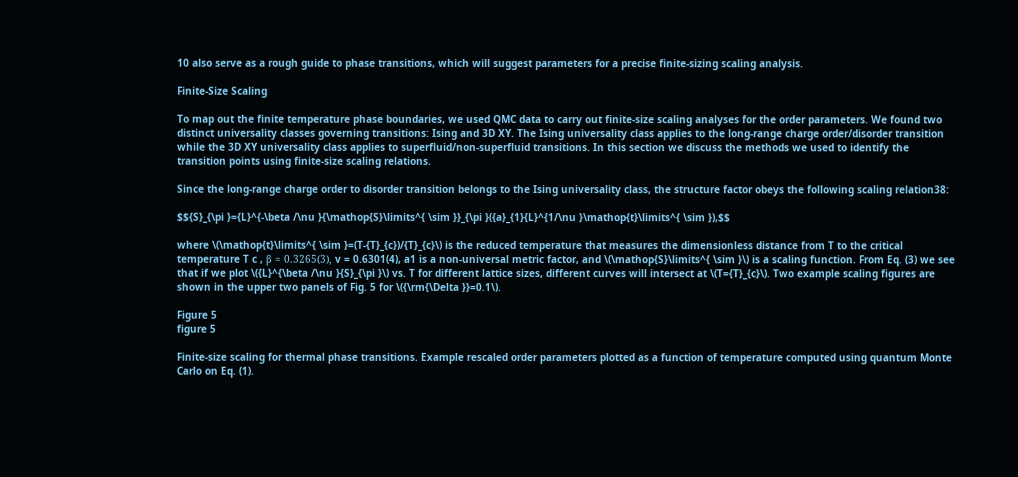10 also serve as a rough guide to phase transitions, which will suggest parameters for a precise finite-sizing scaling analysis.

Finite-Size Scaling

To map out the finite temperature phase boundaries, we used QMC data to carry out finite-size scaling analyses for the order parameters. We found two distinct universality classes governing transitions: Ising and 3D XY. The Ising universality class applies to the long-range charge order/disorder transition while the 3D XY universality class applies to superfluid/non-superfluid transitions. In this section we discuss the methods we used to identify the transition points using finite-size scaling relations.

Since the long-range charge order to disorder transition belongs to the Ising universality class, the structure factor obeys the following scaling relation38:

$${S}_{\pi }={L}^{-\beta /\nu }{\mathop{S}\limits^{ \sim }}_{\pi }({a}_{1}{L}^{1/\nu }\mathop{t}\limits^{ \sim }),$$

where \(\mathop{t}\limits^{ \sim }=(T-{T}_{c})/{T}_{c}\) is the reduced temperature that measures the dimensionless distance from T to the critical temperature T c , β = 0.3265(3), v = 0.6301(4), a1 is a non-universal metric factor, and \(\mathop{S}\limits^{ \sim }\) is a scaling function. From Eq. (3) we see that if we plot \({L}^{\beta /\nu }{S}_{\pi }\) vs. T for different lattice sizes, different curves will intersect at \(T={T}_{c}\). Two example scaling figures are shown in the upper two panels of Fig. 5 for \({\rm{\Delta }}=0.1\).

Figure 5
figure 5

Finite-size scaling for thermal phase transitions. Example rescaled order parameters plotted as a function of temperature computed using quantum Monte Carlo on Eq. (1).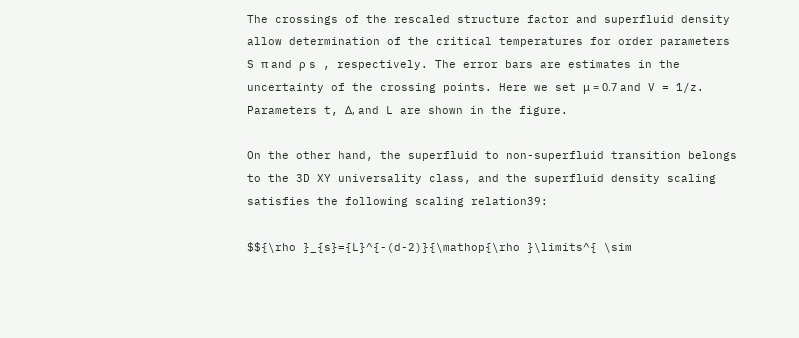The crossings of the rescaled structure factor and superfluid density allow determination of the critical temperatures for order parameters S π and ρ s , respectively. The error bars are estimates in the uncertainty of the crossing points. Here we set μ = 0.7 and V = 1/z. Parameters t, Δ, and L are shown in the figure.

On the other hand, the superfluid to non-superfluid transition belongs to the 3D XY universality class, and the superfluid density scaling satisfies the following scaling relation39:

$${\rho }_{s}={L}^{-(d-2)}{\mathop{\rho }\limits^{ \sim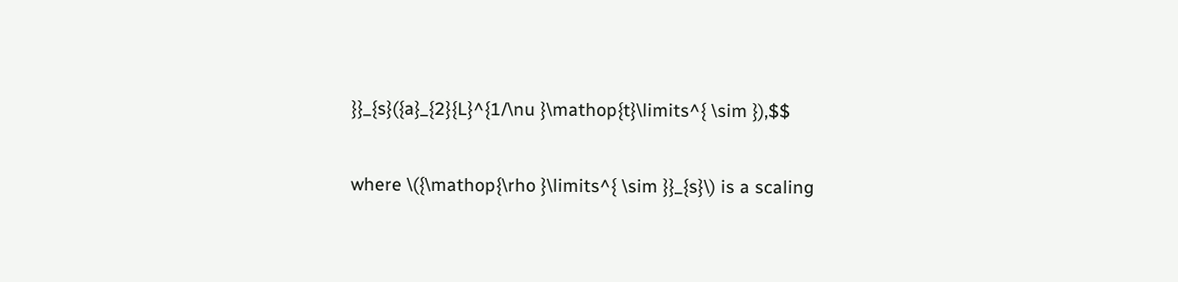}}_{s}({a}_{2}{L}^{1/\nu }\mathop{t}\limits^{ \sim }),$$

where \({\mathop{\rho }\limits^{ \sim }}_{s}\) is a scaling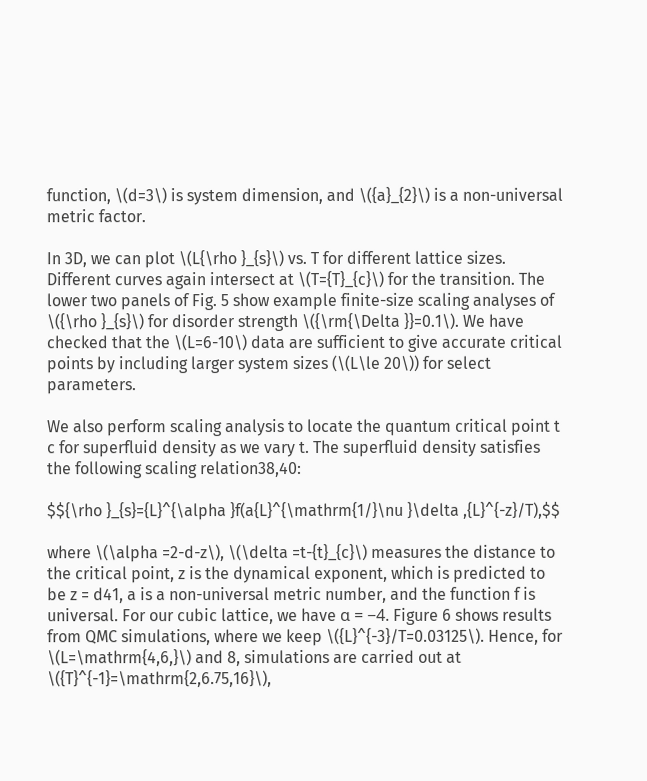function, \(d=3\) is system dimension, and \({a}_{2}\) is a non-universal metric factor.

In 3D, we can plot \(L{\rho }_{s}\) vs. T for different lattice sizes. Different curves again intersect at \(T={T}_{c}\) for the transition. The lower two panels of Fig. 5 show example finite-size scaling analyses of \({\rho }_{s}\) for disorder strength \({\rm{\Delta }}=0.1\). We have checked that the \(L=6-10\) data are sufficient to give accurate critical points by including larger system sizes (\(L\le 20\)) for select parameters.

We also perform scaling analysis to locate the quantum critical point t c for superfluid density as we vary t. The superfluid density satisfies the following scaling relation38,40:

$${\rho }_{s}={L}^{\alpha }f(a{L}^{\mathrm{1/}\nu }\delta ,{L}^{-z}/T),$$

where \(\alpha =2-d-z\), \(\delta =t-{t}_{c}\) measures the distance to the critical point, z is the dynamical exponent, which is predicted to be z = d41, a is a non-universal metric number, and the function f is universal. For our cubic lattice, we have α = −4. Figure 6 shows results from QMC simulations, where we keep \({L}^{-3}/T=0.03125\). Hence, for \(L=\mathrm{4,6,}\) and 8, simulations are carried out at \({T}^{-1}=\mathrm{2,6.75,16}\),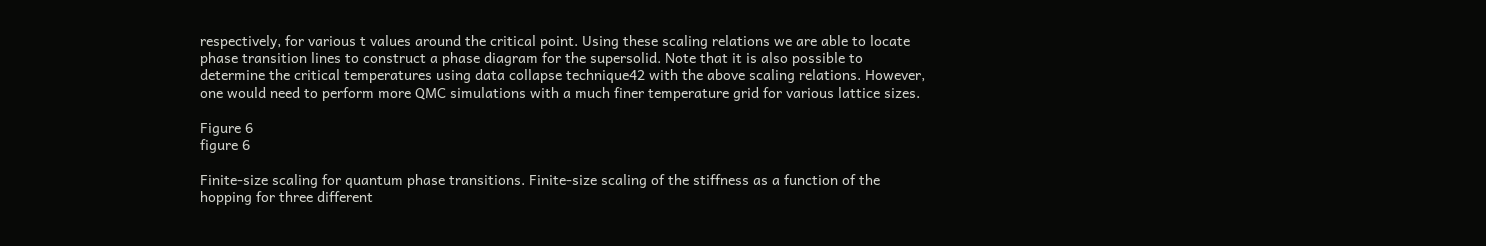respectively, for various t values around the critical point. Using these scaling relations we are able to locate phase transition lines to construct a phase diagram for the supersolid. Note that it is also possible to determine the critical temperatures using data collapse technique42 with the above scaling relations. However, one would need to perform more QMC simulations with a much finer temperature grid for various lattice sizes.

Figure 6
figure 6

Finite-size scaling for quantum phase transitions. Finite-size scaling of the stiffness as a function of the hopping for three different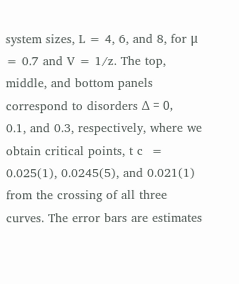system sizes, L = 4, 6, and 8, for μ = 0.7 and V = 1/z. The top, middle, and bottom panels correspond to disorders Δ = 0, 0.1, and 0.3, respectively, where we obtain critical points, t c  = 0.025(1), 0.0245(5), and 0.021(1) from the crossing of all three curves. The error bars are estimates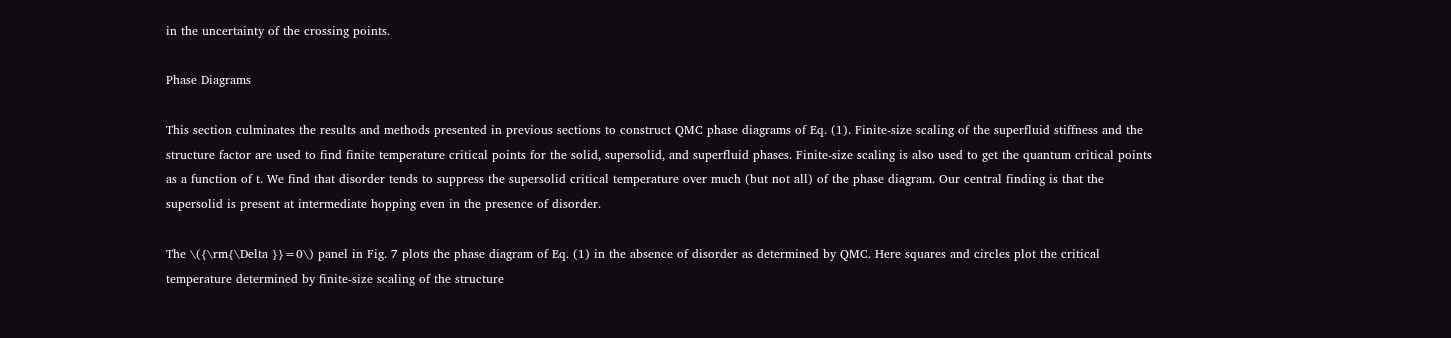in the uncertainty of the crossing points.

Phase Diagrams

This section culminates the results and methods presented in previous sections to construct QMC phase diagrams of Eq. (1). Finite-size scaling of the superfluid stiffness and the structure factor are used to find finite temperature critical points for the solid, supersolid, and superfluid phases. Finite-size scaling is also used to get the quantum critical points as a function of t. We find that disorder tends to suppress the supersolid critical temperature over much (but not all) of the phase diagram. Our central finding is that the supersolid is present at intermediate hopping even in the presence of disorder.

The \({\rm{\Delta }}=0\) panel in Fig. 7 plots the phase diagram of Eq. (1) in the absence of disorder as determined by QMC. Here squares and circles plot the critical temperature determined by finite-size scaling of the structure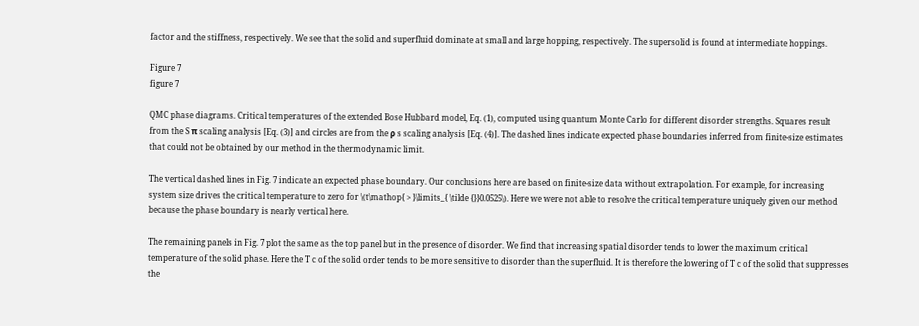factor and the stiffness, respectively. We see that the solid and superfluid dominate at small and large hopping, respectively. The supersolid is found at intermediate hoppings.

Figure 7
figure 7

QMC phase diagrams. Critical temperatures of the extended Bose Hubbard model, Eq. (1), computed using quantum Monte Carlo for different disorder strengths. Squares result from the S π scaling analysis [Eq. (3)] and circles are from the ρ s scaling analysis [Eq. (4)]. The dashed lines indicate expected phase boundaries inferred from finite-size estimates that could not be obtained by our method in the thermodynamic limit.

The vertical dashed lines in Fig. 7 indicate an expected phase boundary. Our conclusions here are based on finite-size data without extrapolation. For example, for increasing system size drives the critical temperature to zero for \(t\mathop{ > }\limits_{ \tilde {}}0.0525\). Here we were not able to resolve the critical temperature uniquely given our method because the phase boundary is nearly vertical here.

The remaining panels in Fig. 7 plot the same as the top panel but in the presence of disorder. We find that increasing spatial disorder tends to lower the maximum critical temperature of the solid phase. Here the T c of the solid order tends to be more sensitive to disorder than the superfluid. It is therefore the lowering of T c of the solid that suppresses the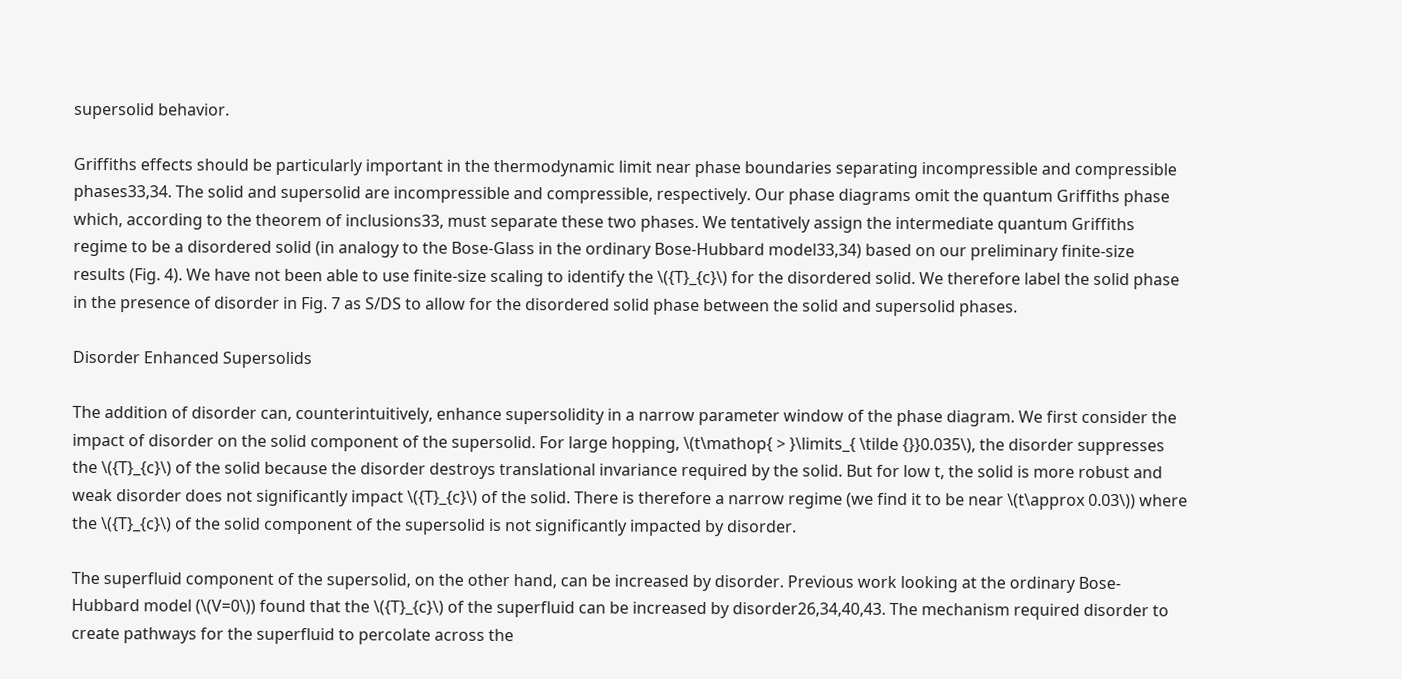supersolid behavior.

Griffiths effects should be particularly important in the thermodynamic limit near phase boundaries separating incompressible and compressible phases33,34. The solid and supersolid are incompressible and compressible, respectively. Our phase diagrams omit the quantum Griffiths phase which, according to the theorem of inclusions33, must separate these two phases. We tentatively assign the intermediate quantum Griffiths regime to be a disordered solid (in analogy to the Bose-Glass in the ordinary Bose-Hubbard model33,34) based on our preliminary finite-size results (Fig. 4). We have not been able to use finite-size scaling to identify the \({T}_{c}\) for the disordered solid. We therefore label the solid phase in the presence of disorder in Fig. 7 as S/DS to allow for the disordered solid phase between the solid and supersolid phases.

Disorder Enhanced Supersolids

The addition of disorder can, counterintuitively, enhance supersolidity in a narrow parameter window of the phase diagram. We first consider the impact of disorder on the solid component of the supersolid. For large hopping, \(t\mathop{ > }\limits_{ \tilde {}}0.035\), the disorder suppresses the \({T}_{c}\) of the solid because the disorder destroys translational invariance required by the solid. But for low t, the solid is more robust and weak disorder does not significantly impact \({T}_{c}\) of the solid. There is therefore a narrow regime (we find it to be near \(t\approx 0.03\)) where the \({T}_{c}\) of the solid component of the supersolid is not significantly impacted by disorder.

The superfluid component of the supersolid, on the other hand, can be increased by disorder. Previous work looking at the ordinary Bose-Hubbard model (\(V=0\)) found that the \({T}_{c}\) of the superfluid can be increased by disorder26,34,40,43. The mechanism required disorder to create pathways for the superfluid to percolate across the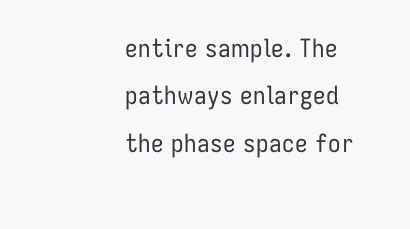entire sample. The pathways enlarged the phase space for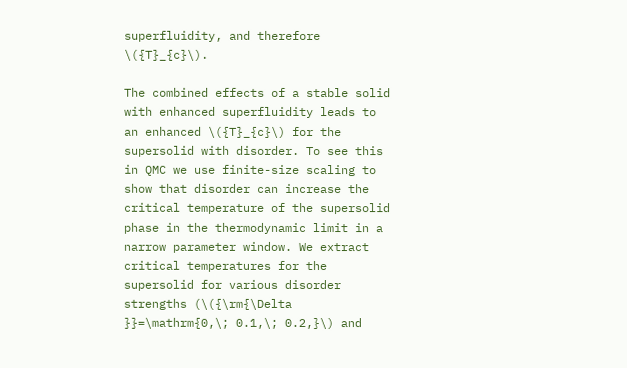superfluidity, and therefore \({T}_{c}\).

The combined effects of a stable solid with enhanced superfluidity leads to an enhanced \({T}_{c}\) for the supersolid with disorder. To see this in QMC we use finite-size scaling to show that disorder can increase the critical temperature of the supersolid phase in the thermodynamic limit in a narrow parameter window. We extract critical temperatures for the supersolid for various disorder strengths (\({\rm{\Delta }}=\mathrm{0,\; 0.1,\; 0.2,}\) and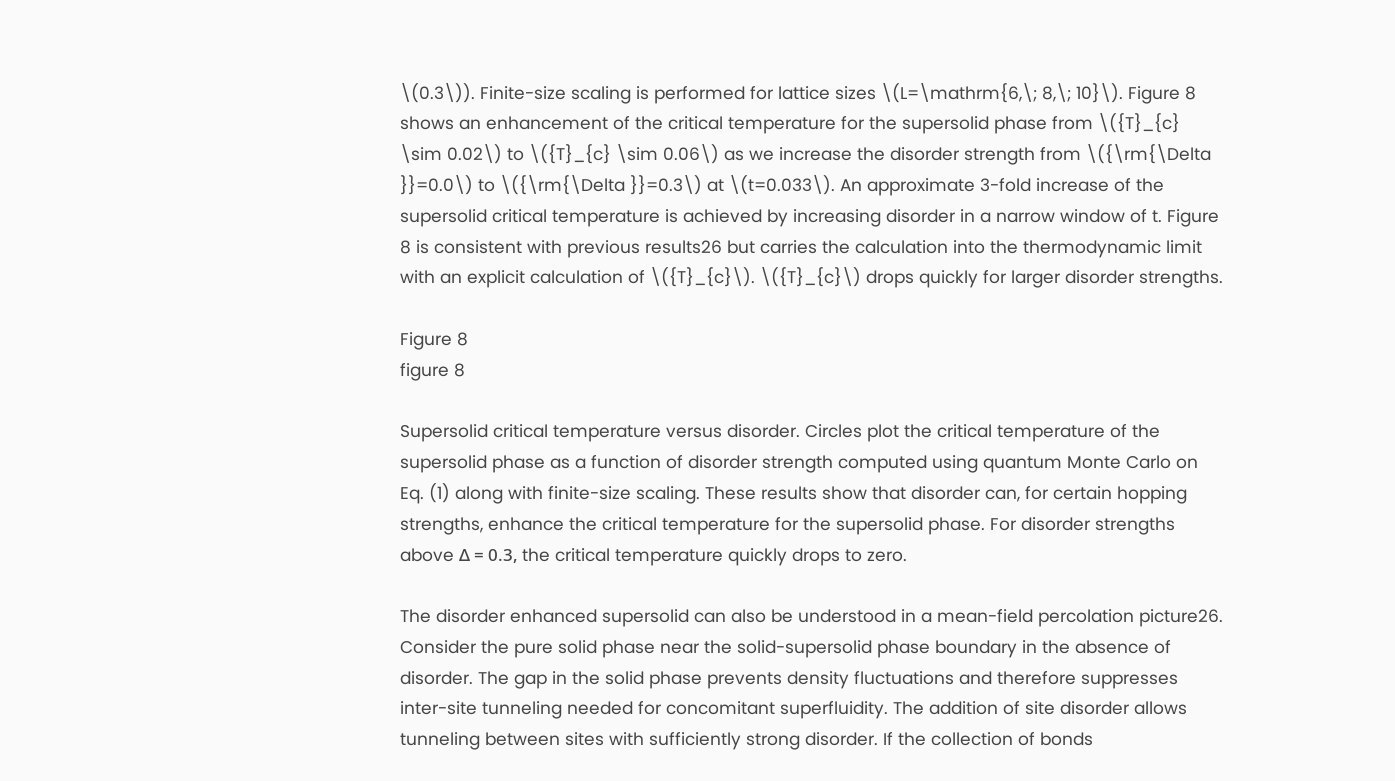\(0.3\)). Finite-size scaling is performed for lattice sizes \(L=\mathrm{6,\; 8,\; 10}\). Figure 8 shows an enhancement of the critical temperature for the supersolid phase from \({T}_{c} \sim 0.02\) to \({T}_{c} \sim 0.06\) as we increase the disorder strength from \({\rm{\Delta }}=0.0\) to \({\rm{\Delta }}=0.3\) at \(t=0.033\). An approximate 3-fold increase of the supersolid critical temperature is achieved by increasing disorder in a narrow window of t. Figure 8 is consistent with previous results26 but carries the calculation into the thermodynamic limit with an explicit calculation of \({T}_{c}\). \({T}_{c}\) drops quickly for larger disorder strengths.

Figure 8
figure 8

Supersolid critical temperature versus disorder. Circles plot the critical temperature of the supersolid phase as a function of disorder strength computed using quantum Monte Carlo on Eq. (1) along with finite-size scaling. These results show that disorder can, for certain hopping strengths, enhance the critical temperature for the supersolid phase. For disorder strengths above Δ = 0.3, the critical temperature quickly drops to zero.

The disorder enhanced supersolid can also be understood in a mean-field percolation picture26. Consider the pure solid phase near the solid-supersolid phase boundary in the absence of disorder. The gap in the solid phase prevents density fluctuations and therefore suppresses inter-site tunneling needed for concomitant superfluidity. The addition of site disorder allows tunneling between sites with sufficiently strong disorder. If the collection of bonds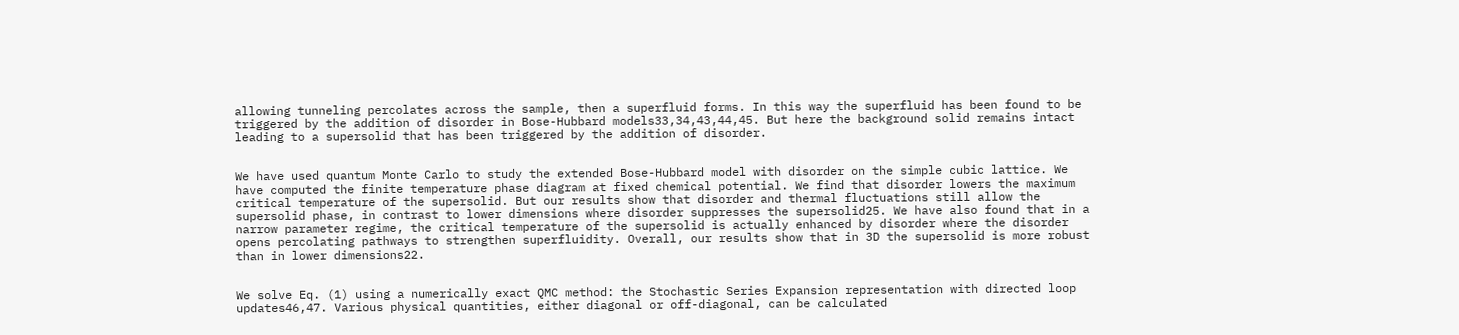allowing tunneling percolates across the sample, then a superfluid forms. In this way the superfluid has been found to be triggered by the addition of disorder in Bose-Hubbard models33,34,43,44,45. But here the background solid remains intact leading to a supersolid that has been triggered by the addition of disorder.


We have used quantum Monte Carlo to study the extended Bose-Hubbard model with disorder on the simple cubic lattice. We have computed the finite temperature phase diagram at fixed chemical potential. We find that disorder lowers the maximum critical temperature of the supersolid. But our results show that disorder and thermal fluctuations still allow the supersolid phase, in contrast to lower dimensions where disorder suppresses the supersolid25. We have also found that in a narrow parameter regime, the critical temperature of the supersolid is actually enhanced by disorder where the disorder opens percolating pathways to strengthen superfluidity. Overall, our results show that in 3D the supersolid is more robust than in lower dimensions22.


We solve Eq. (1) using a numerically exact QMC method: the Stochastic Series Expansion representation with directed loop updates46,47. Various physical quantities, either diagonal or off-diagonal, can be calculated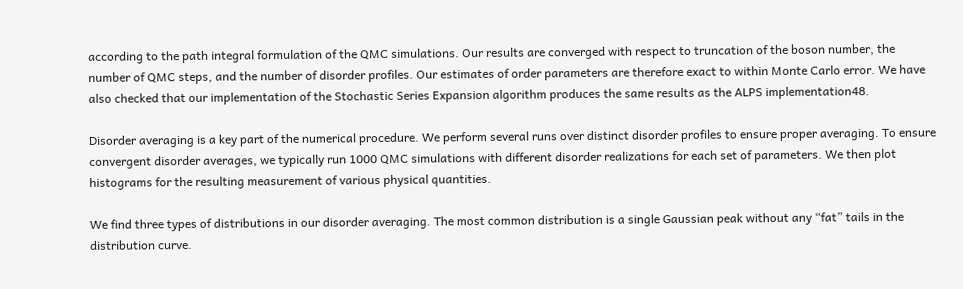according to the path integral formulation of the QMC simulations. Our results are converged with respect to truncation of the boson number, the number of QMC steps, and the number of disorder profiles. Our estimates of order parameters are therefore exact to within Monte Carlo error. We have also checked that our implementation of the Stochastic Series Expansion algorithm produces the same results as the ALPS implementation48.

Disorder averaging is a key part of the numerical procedure. We perform several runs over distinct disorder profiles to ensure proper averaging. To ensure convergent disorder averages, we typically run 1000 QMC simulations with different disorder realizations for each set of parameters. We then plot histograms for the resulting measurement of various physical quantities.

We find three types of distributions in our disorder averaging. The most common distribution is a single Gaussian peak without any “fat” tails in the distribution curve.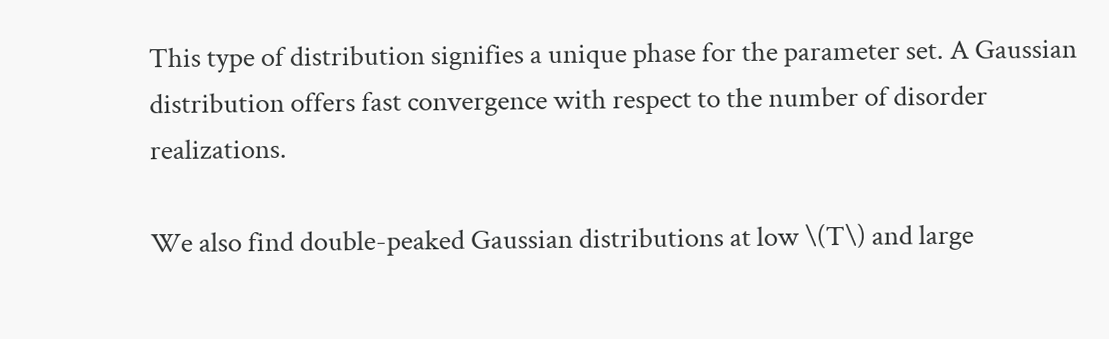This type of distribution signifies a unique phase for the parameter set. A Gaussian distribution offers fast convergence with respect to the number of disorder realizations.

We also find double-peaked Gaussian distributions at low \(T\) and large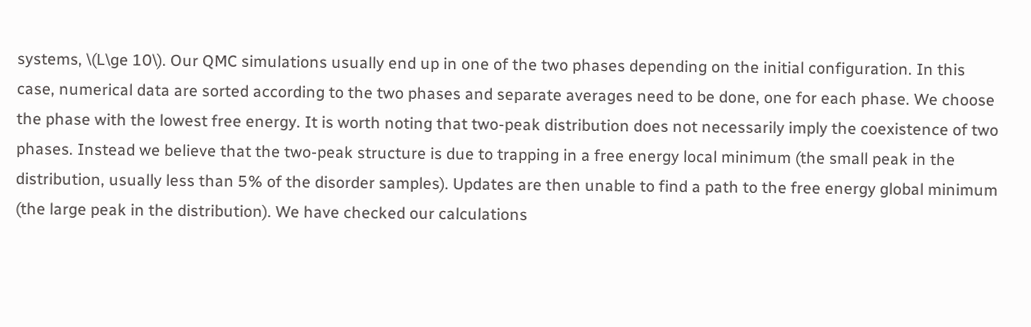systems, \(L\ge 10\). Our QMC simulations usually end up in one of the two phases depending on the initial configuration. In this case, numerical data are sorted according to the two phases and separate averages need to be done, one for each phase. We choose the phase with the lowest free energy. It is worth noting that two-peak distribution does not necessarily imply the coexistence of two phases. Instead we believe that the two-peak structure is due to trapping in a free energy local minimum (the small peak in the distribution, usually less than 5% of the disorder samples). Updates are then unable to find a path to the free energy global minimum (the large peak in the distribution). We have checked our calculations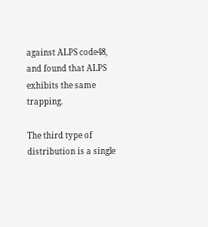against ALPS code48, and found that ALPS exhibits the same trapping.

The third type of distribution is a single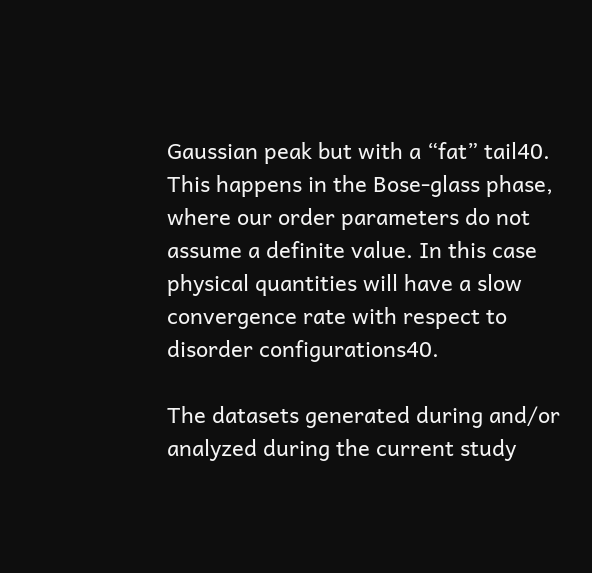Gaussian peak but with a “fat” tail40. This happens in the Bose-glass phase, where our order parameters do not assume a definite value. In this case physical quantities will have a slow convergence rate with respect to disorder configurations40.

The datasets generated during and/or analyzed during the current study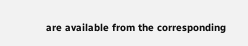are available from the corresponding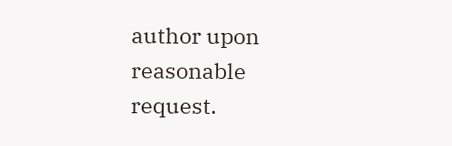author upon reasonable request.